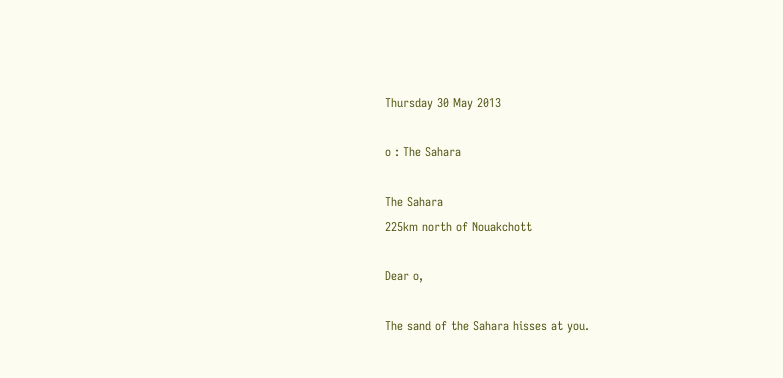Thursday 30 May 2013

o : The Sahara

The Sahara
225km north of Nouakchott

Dear o,

The sand of the Sahara hisses at you.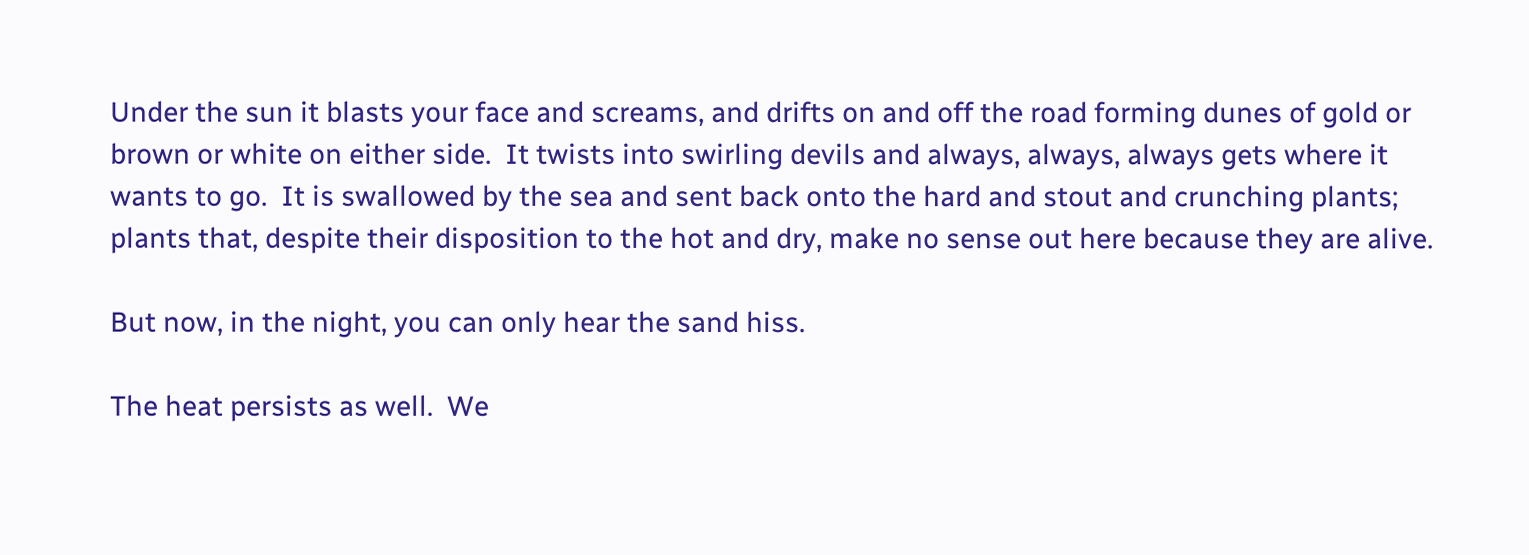Under the sun it blasts your face and screams, and drifts on and off the road forming dunes of gold or brown or white on either side.  It twists into swirling devils and always, always, always gets where it wants to go.  It is swallowed by the sea and sent back onto the hard and stout and crunching plants; plants that, despite their disposition to the hot and dry, make no sense out here because they are alive.

But now, in the night, you can only hear the sand hiss.

The heat persists as well.  We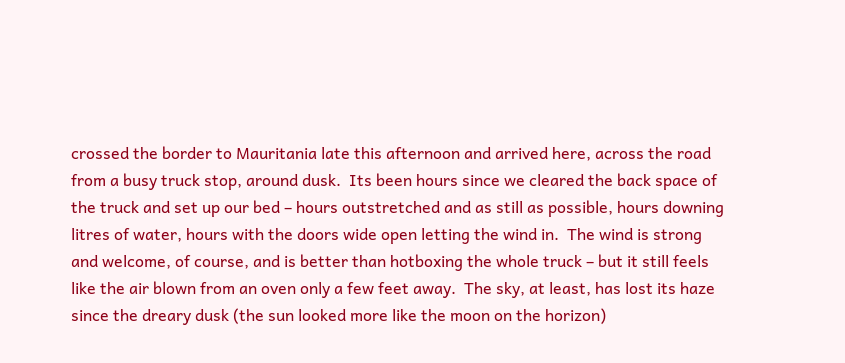crossed the border to Mauritania late this afternoon and arrived here, across the road from a busy truck stop, around dusk.  Its been hours since we cleared the back space of the truck and set up our bed – hours outstretched and as still as possible, hours downing litres of water, hours with the doors wide open letting the wind in.  The wind is strong and welcome, of course, and is better than hotboxing the whole truck – but it still feels like the air blown from an oven only a few feet away.  The sky, at least, has lost its haze since the dreary dusk (the sun looked more like the moon on the horizon)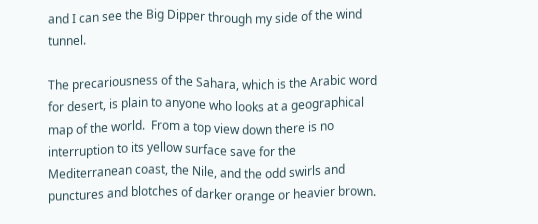and I can see the Big Dipper through my side of the wind tunnel.

The precariousness of the Sahara, which is the Arabic word for desert, is plain to anyone who looks at a geographical map of the world.  From a top view down there is no interruption to its yellow surface save for the Mediterranean coast, the Nile, and the odd swirls and punctures and blotches of darker orange or heavier brown.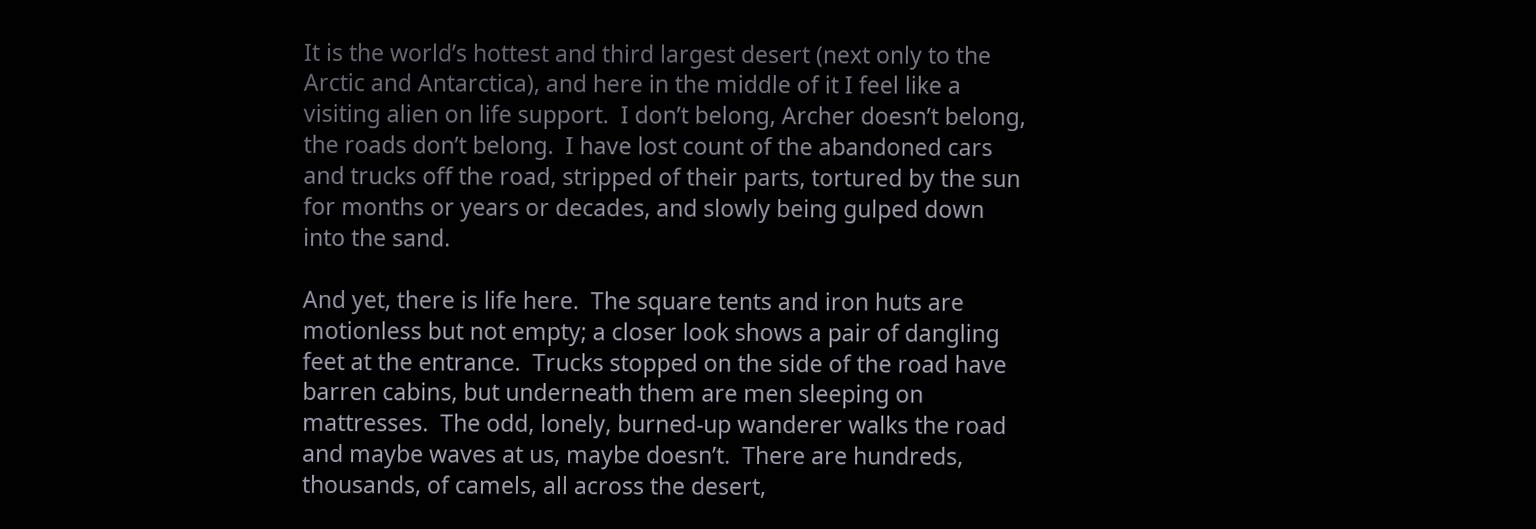It is the world’s hottest and third largest desert (next only to the Arctic and Antarctica), and here in the middle of it I feel like a visiting alien on life support.  I don’t belong, Archer doesn’t belong, the roads don’t belong.  I have lost count of the abandoned cars and trucks off the road, stripped of their parts, tortured by the sun for months or years or decades, and slowly being gulped down into the sand.

And yet, there is life here.  The square tents and iron huts are motionless but not empty; a closer look shows a pair of dangling feet at the entrance.  Trucks stopped on the side of the road have barren cabins, but underneath them are men sleeping on mattresses.  The odd, lonely, burned-up wanderer walks the road and maybe waves at us, maybe doesn’t.  There are hundreds, thousands, of camels, all across the desert,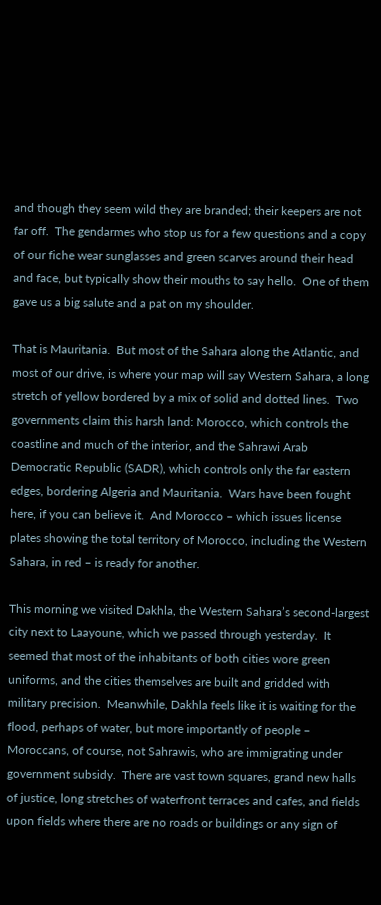and though they seem wild they are branded; their keepers are not far off.  The gendarmes who stop us for a few questions and a copy of our fiche wear sunglasses and green scarves around their head and face, but typically show their mouths to say hello.  One of them gave us a big salute and a pat on my shoulder.

That is Mauritania.  But most of the Sahara along the Atlantic, and most of our drive, is where your map will say Western Sahara, a long stretch of yellow bordered by a mix of solid and dotted lines.  Two governments claim this harsh land: Morocco, which controls the coastline and much of the interior, and the Sahrawi Arab Democratic Republic (SADR), which controls only the far eastern edges, bordering Algeria and Mauritania.  Wars have been fought here, if you can believe it.  And Morocco – which issues license plates showing the total territory of Morocco, including the Western Sahara, in red – is ready for another.

This morning we visited Dakhla, the Western Sahara’s second-largest city next to Laayoune, which we passed through yesterday.  It seemed that most of the inhabitants of both cities wore green uniforms, and the cities themselves are built and gridded with military precision.  Meanwhile, Dakhla feels like it is waiting for the flood, perhaps of water, but more importantly of people – Moroccans, of course, not Sahrawis, who are immigrating under government subsidy.  There are vast town squares, grand new halls of justice, long stretches of waterfront terraces and cafes, and fields upon fields where there are no roads or buildings or any sign of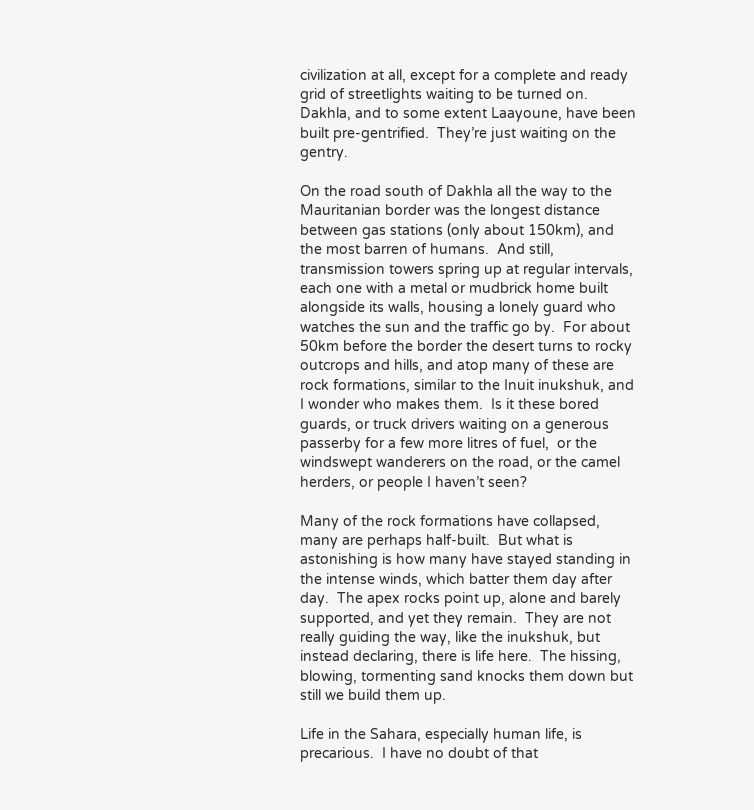civilization at all, except for a complete and ready grid of streetlights waiting to be turned on.  Dakhla, and to some extent Laayoune, have been built pre-gentrified.  They’re just waiting on the gentry.

On the road south of Dakhla all the way to the Mauritanian border was the longest distance between gas stations (only about 150km), and the most barren of humans.  And still, transmission towers spring up at regular intervals, each one with a metal or mudbrick home built alongside its walls, housing a lonely guard who watches the sun and the traffic go by.  For about 50km before the border the desert turns to rocky outcrops and hills, and atop many of these are rock formations, similar to the Inuit inukshuk, and I wonder who makes them.  Is it these bored guards, or truck drivers waiting on a generous passerby for a few more litres of fuel,  or the windswept wanderers on the road, or the camel herders, or people I haven’t seen?

Many of the rock formations have collapsed, many are perhaps half-built.  But what is astonishing is how many have stayed standing in the intense winds, which batter them day after day.  The apex rocks point up, alone and barely supported, and yet they remain.  They are not really guiding the way, like the inukshuk, but instead declaring, there is life here.  The hissing, blowing, tormenting sand knocks them down but still we build them up.

Life in the Sahara, especially human life, is precarious.  I have no doubt of that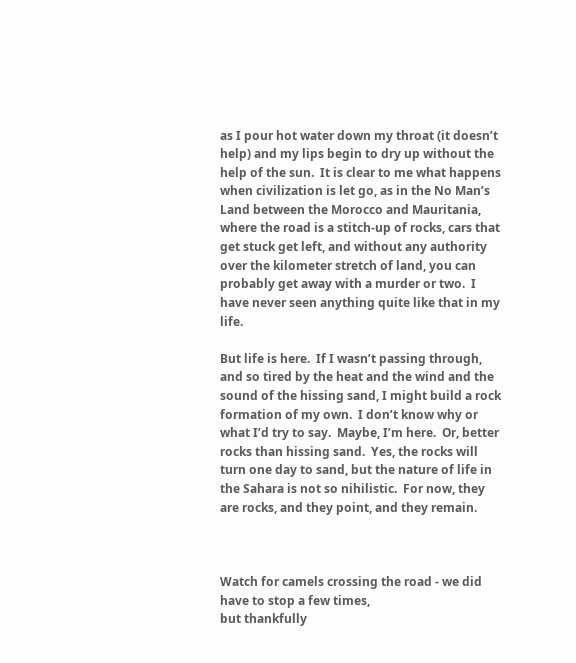as I pour hot water down my throat (it doesn’t help) and my lips begin to dry up without the help of the sun.  It is clear to me what happens when civilization is let go, as in the No Man’s Land between the Morocco and Mauritania, where the road is a stitch-up of rocks, cars that get stuck get left, and without any authority over the kilometer stretch of land, you can probably get away with a murder or two.  I have never seen anything quite like that in my life.

But life is here.  If I wasn’t passing through, and so tired by the heat and the wind and the sound of the hissing sand, I might build a rock formation of my own.  I don’t know why or what I’d try to say.  Maybe, I’m here.  Or, better rocks than hissing sand.  Yes, the rocks will turn one day to sand, but the nature of life in the Sahara is not so nihilistic.  For now, they are rocks, and they point, and they remain.



Watch for camels crossing the road - we did have to stop a few times,
but thankfully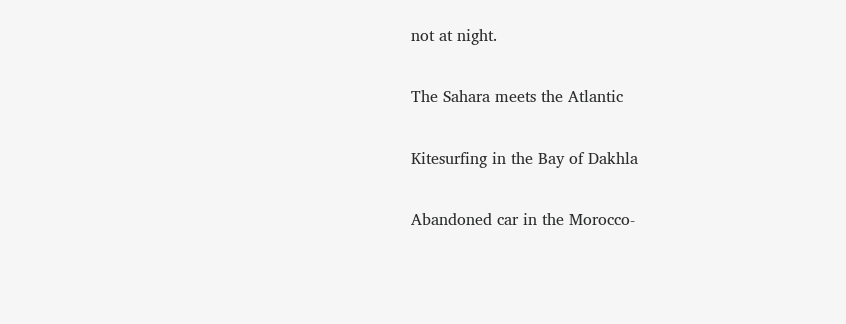not at night.

The Sahara meets the Atlantic

Kitesurfing in the Bay of Dakhla

Abandoned car in the Morocco-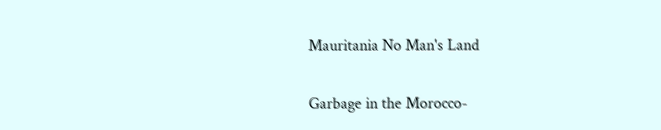Mauritania No Man's Land

Garbage in the Morocco-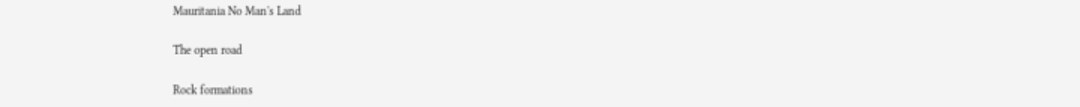Mauritania No Man's Land

The open road

Rock formations